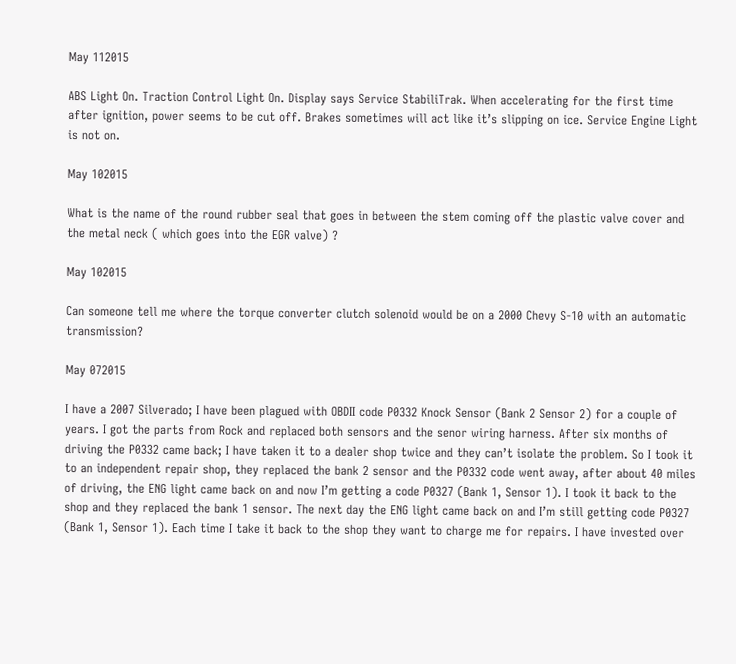May 112015

ABS Light On. Traction Control Light On. Display says Service StabiliTrak. When accelerating for the first time after ignition, power seems to be cut off. Brakes sometimes will act like it’s slipping on ice. Service Engine Light is not on.

May 102015

What is the name of the round rubber seal that goes in between the stem coming off the plastic valve cover and the metal neck ( which goes into the EGR valve) ?

May 102015

Can someone tell me where the torque converter clutch solenoid would be on a 2000 Chevy S-10 with an automatic transmission?

May 072015

I have a 2007 Silverado; I have been plagued with OBDII code P0332 Knock Sensor (Bank 2 Sensor 2) for a couple of years. I got the parts from Rock and replaced both sensors and the senor wiring harness. After six months of driving the P0332 came back; I have taken it to a dealer shop twice and they can’t isolate the problem. So I took it to an independent repair shop, they replaced the bank 2 sensor and the P0332 code went away, after about 40 miles of driving, the ENG light came back on and now I’m getting a code P0327 (Bank 1, Sensor 1). I took it back to the shop and they replaced the bank 1 sensor. The next day the ENG light came back on and I’m still getting code P0327 (Bank 1, Sensor 1). Each time I take it back to the shop they want to charge me for repairs. I have invested over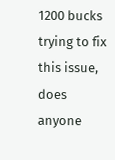1200 bucks trying to fix this issue, does anyone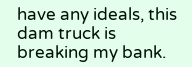have any ideals, this dam truck is breaking my bank.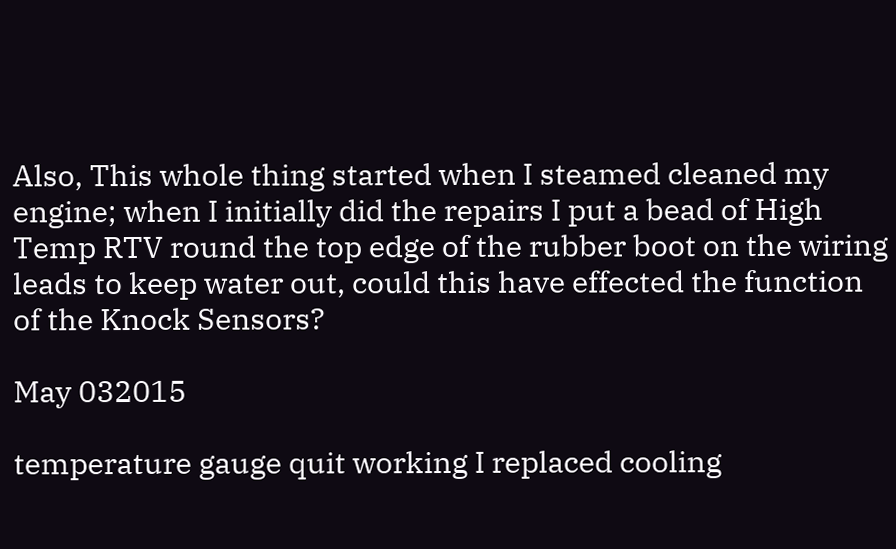Also, This whole thing started when I steamed cleaned my engine; when I initially did the repairs I put a bead of High Temp RTV round the top edge of the rubber boot on the wiring leads to keep water out, could this have effected the function of the Knock Sensors?

May 032015

temperature gauge quit working I replaced cooling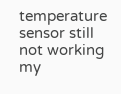temperature sensor still not working my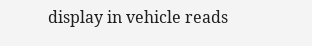display in vehicle reads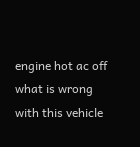engine hot ac off what is wrong with this vehicle